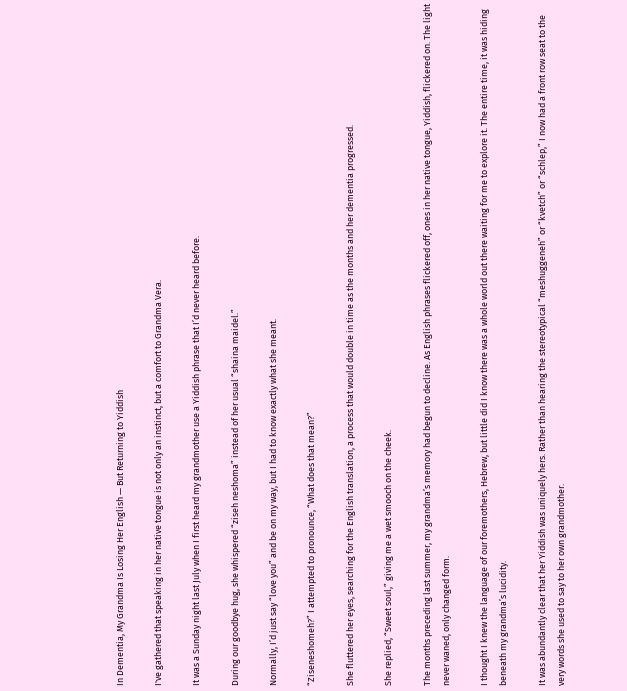In Dementia, My Grandma Is Losing Her English — But Returning to Yiddish

I've gathered that speaking in her native tongue is not only an instinct, but a comfort to Grandma Vera.

It was a Sunday night last July when I first heard my grandmother use a Yiddish phrase that I’d never heard before.

During our goodbye hug, she whispered “ziseh neshoma” instead of her usual “shaina maidel.”

Normally, I’d just say “love you” and be on my way, but I had to know exactly what she meant.

“Ziseneshomeh?” I attempted to pronounce, “What does that mean?”

She fluttered her eyes, searching for the English translation, a process that would double in time as the months and her dementia progressed.

She replied, “Sweet soul,” giving me a wet smooch on the cheek.

The months preceding last summer, my grandma’s memory had begun to decline. As English phrases flickered off, ones in her native tongue, Yiddish, flickered on. The light never waned, only changed form.

I thought I knew the language of our foremothers, Hebrew, but little did I know there was a whole world out there waiting for me to explore it. The entire time, it was hiding beneath my grandma’s lucidity.

It was abundantly clear that her Yiddish was uniquely hers. Rather than hearing the stereotypical “meshuggeneh” or “kvetch” or “schlep,” I now had a front row seat to the very words she used to say to her own grandmother.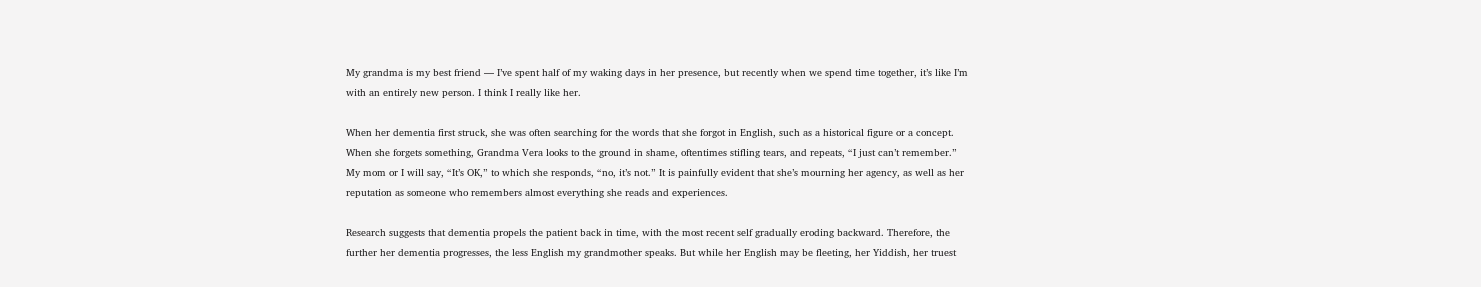My grandma is my best friend — I’ve spent half of my waking days in her presence, but recently when we spend time together, it’s like I’m with an entirely new person. I think I really like her.

When her dementia first struck, she was often searching for the words that she forgot in English, such as a historical figure or a concept. When she forgets something, Grandma Vera looks to the ground in shame, oftentimes stifling tears, and repeats, “I just can’t remember.” My mom or I will say, “It’s OK,” to which she responds, “no, it’s not.” It is painfully evident that she’s mourning her agency, as well as her reputation as someone who remembers almost everything she reads and experiences.

Research suggests that dementia propels the patient back in time, with the most recent self gradually eroding backward. Therefore, the further her dementia progresses, the less English my grandmother speaks. But while her English may be fleeting, her Yiddish, her truest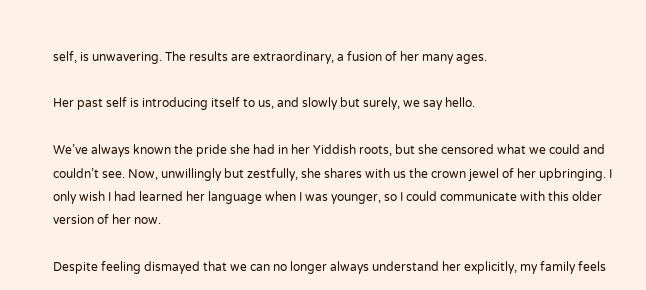self, is unwavering. The results are extraordinary, a fusion of her many ages.

Her past self is introducing itself to us, and slowly but surely, we say hello.

We’ve always known the pride she had in her Yiddish roots, but she censored what we could and couldn’t see. Now, unwillingly but zestfully, she shares with us the crown jewel of her upbringing. I only wish I had learned her language when I was younger, so I could communicate with this older version of her now.

Despite feeling dismayed that we can no longer always understand her explicitly, my family feels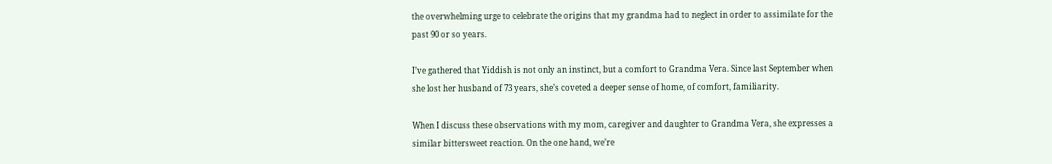the overwhelming urge to celebrate the origins that my grandma had to neglect in order to assimilate for the past 90 or so years.

I’ve gathered that Yiddish is not only an instinct, but a comfort to Grandma Vera. Since last September when she lost her husband of 73 years, she’s coveted a deeper sense of home, of comfort, familiarity.

When I discuss these observations with my mom, caregiver and daughter to Grandma Vera, she expresses a similar bittersweet reaction. On the one hand, we’re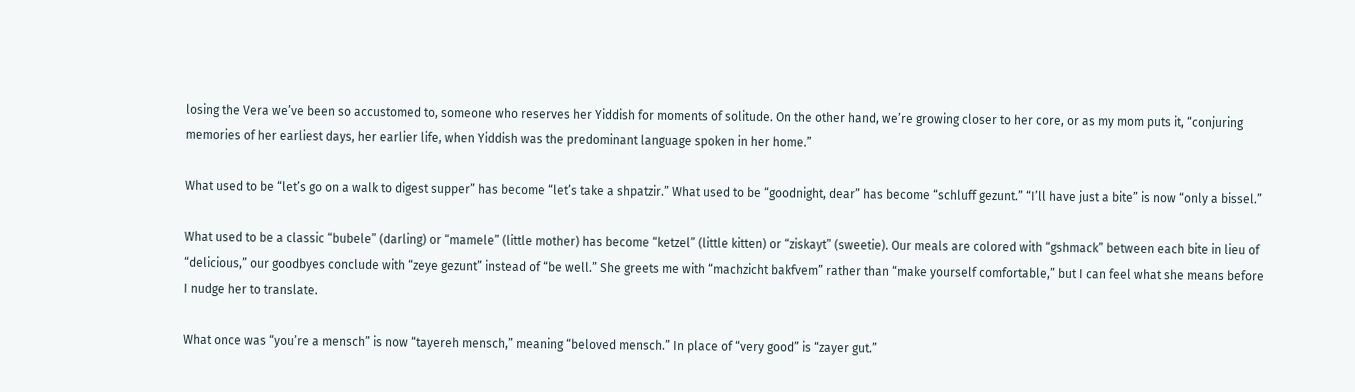losing the Vera we’ve been so accustomed to, someone who reserves her Yiddish for moments of solitude. On the other hand, we’re growing closer to her core, or as my mom puts it, “conjuring memories of her earliest days, her earlier life, when Yiddish was the predominant language spoken in her home.”

What used to be “let’s go on a walk to digest supper” has become “let’s take a shpatzir.” What used to be “goodnight, dear” has become “schluff gezunt.” “I’ll have just a bite” is now “only a bissel.”

What used to be a classic “bubele” (darling) or “mamele” (little mother) has become “ketzel” (little kitten) or “ziskayt” (sweetie). Our meals are colored with “gshmack” between each bite in lieu of “delicious,” our goodbyes conclude with “zeye gezunt” instead of “be well.” She greets me with “machzicht bakfvem” rather than “make yourself comfortable,” but I can feel what she means before I nudge her to translate.

What once was “you’re a mensch” is now “tayereh mensch,” meaning “beloved mensch.” In place of “very good” is “zayer gut.”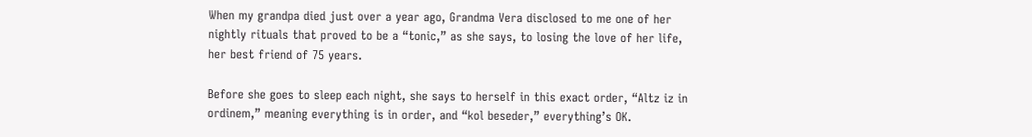When my grandpa died just over a year ago, Grandma Vera disclosed to me one of her nightly rituals that proved to be a “tonic,” as she says, to losing the love of her life, her best friend of 75 years.

Before she goes to sleep each night, she says to herself in this exact order, “Altz iz in ordinem,” meaning everything is in order, and “kol beseder,” everything’s OK.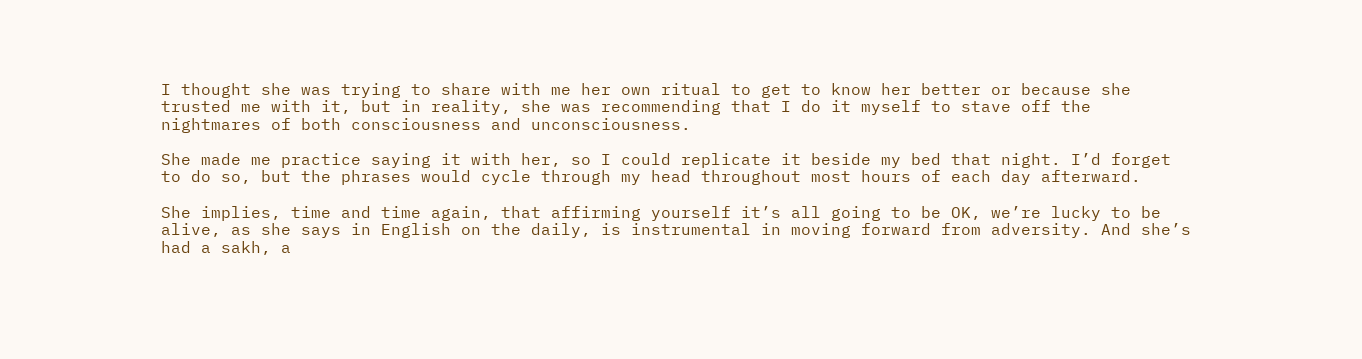I thought she was trying to share with me her own ritual to get to know her better or because she trusted me with it, but in reality, she was recommending that I do it myself to stave off the nightmares of both consciousness and unconsciousness.

She made me practice saying it with her, so I could replicate it beside my bed that night. I’d forget to do so, but the phrases would cycle through my head throughout most hours of each day afterward.

She implies, time and time again, that affirming yourself it’s all going to be OK, we’re lucky to be alive, as she says in English on the daily, is instrumental in moving forward from adversity. And she’s had a sakh, a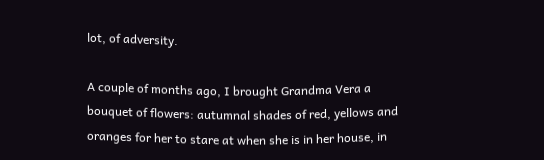lot, of adversity.

A couple of months ago, I brought Grandma Vera a bouquet of flowers: autumnal shades of red, yellows and oranges for her to stare at when she is in her house, in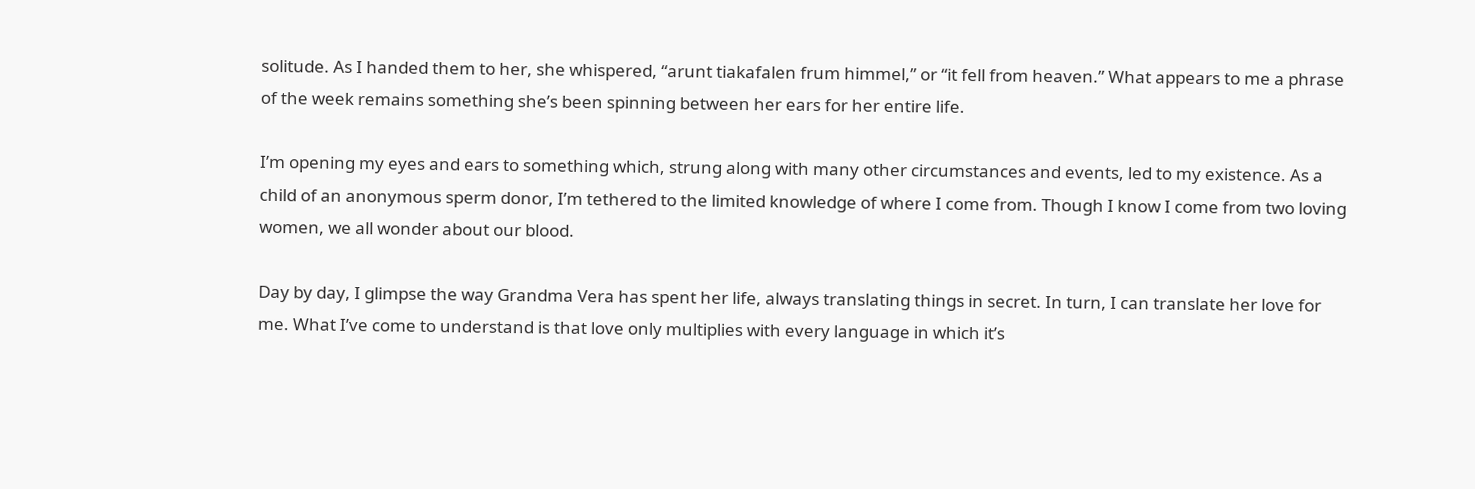solitude. As I handed them to her, she whispered, “arunt tiakafalen frum himmel,” or “it fell from heaven.” What appears to me a phrase of the week remains something she’s been spinning between her ears for her entire life.

I’m opening my eyes and ears to something which, strung along with many other circumstances and events, led to my existence. As a child of an anonymous sperm donor, I’m tethered to the limited knowledge of where I come from. Though I know I come from two loving women, we all wonder about our blood.

Day by day, I glimpse the way Grandma Vera has spent her life, always translating things in secret. In turn, I can translate her love for me. What I’ve come to understand is that love only multiplies with every language in which it’s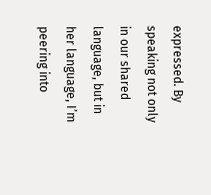expressed. By speaking not only in our shared language, but in her language, I’m peering into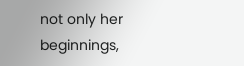not only her beginnings,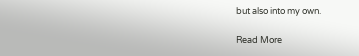but also into my own.

Read More